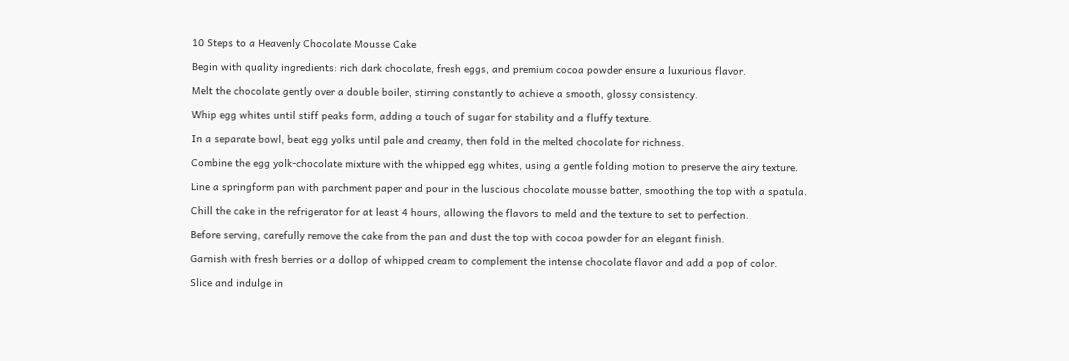10 Steps to a Heavenly Chocolate Mousse Cake

Begin with quality ingredients: rich dark chocolate, fresh eggs, and premium cocoa powder ensure a luxurious flavor.

Melt the chocolate gently over a double boiler, stirring constantly to achieve a smooth, glossy consistency.

Whip egg whites until stiff peaks form, adding a touch of sugar for stability and a fluffy texture.

In a separate bowl, beat egg yolks until pale and creamy, then fold in the melted chocolate for richness.

Combine the egg yolk-chocolate mixture with the whipped egg whites, using a gentle folding motion to preserve the airy texture.

Line a springform pan with parchment paper and pour in the luscious chocolate mousse batter, smoothing the top with a spatula.

Chill the cake in the refrigerator for at least 4 hours, allowing the flavors to meld and the texture to set to perfection.

Before serving, carefully remove the cake from the pan and dust the top with cocoa powder for an elegant finish.

Garnish with fresh berries or a dollop of whipped cream to complement the intense chocolate flavor and add a pop of color.

Slice and indulge in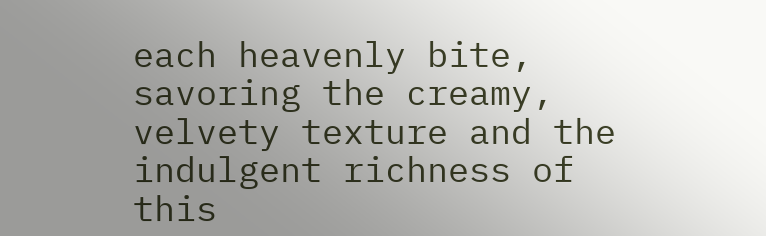each heavenly bite, savoring the creamy, velvety texture and the indulgent richness of this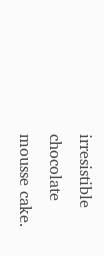irresistible chocolate mousse cake.